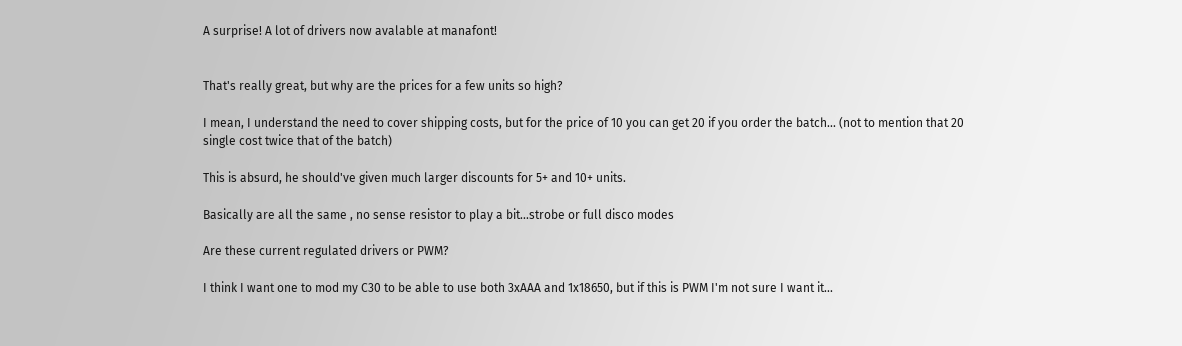A surprise! A lot of drivers now avalable at manafont!


That's really great, but why are the prices for a few units so high?

I mean, I understand the need to cover shipping costs, but for the price of 10 you can get 20 if you order the batch... (not to mention that 20 single cost twice that of the batch)

This is absurd, he should've given much larger discounts for 5+ and 10+ units.

Basically are all the same , no sense resistor to play a bit...strobe or full disco modes

Are these current regulated drivers or PWM?

I think I want one to mod my C30 to be able to use both 3xAAA and 1x18650, but if this is PWM I'm not sure I want it...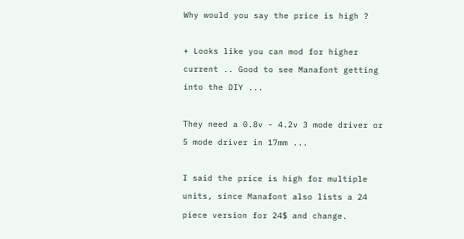Why would you say the price is high ?

+ Looks like you can mod for higher current .. Good to see Manafont getting into the DIY ...

They need a 0.8v - 4.2v 3 mode driver or 5 mode driver in 17mm ...

I said the price is high for multiple units, since Manafont also lists a 24 piece version for 24$ and change.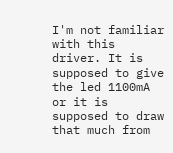I'm not familiar with this driver. It is supposed to give the led 1100mA or it is supposed to draw that much from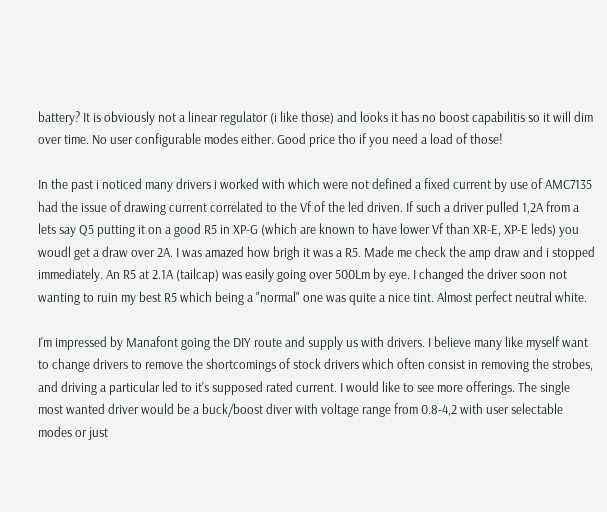battery? It is obviously not a linear regulator (i like those) and looks it has no boost capabilitis so it will dim over time. No user configurable modes either. Good price tho if you need a load of those!

In the past i noticed many drivers i worked with which were not defined a fixed current by use of AMC7135 had the issue of drawing current correlated to the Vf of the led driven. If such a driver pulled 1,2A from a lets say Q5 putting it on a good R5 in XP-G (which are known to have lower Vf than XR-E, XP-E leds) you woudl get a draw over 2A. I was amazed how brigh it was a R5. Made me check the amp draw and i stopped immediately. An R5 at 2.1A (tailcap) was easily going over 500Lm by eye. I changed the driver soon not wanting to ruin my best R5 which being a "normal" one was quite a nice tint. Almost perfect neutral white.

I'm impressed by Manafont going the DIY route and supply us with drivers. I believe many like myself want to change drivers to remove the shortcomings of stock drivers which often consist in removing the strobes, and driving a particular led to it's supposed rated current. I would like to see more offerings. The single most wanted driver would be a buck/boost diver with voltage range from 0.8-4,2 with user selectable modes or just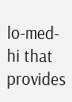lo-med-hi that provides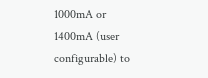1000mA or 1400mA (user configurable) to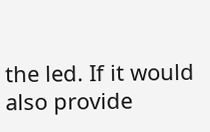the led. If it would also provide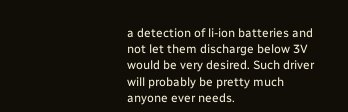a detection of li-ion batteries and not let them discharge below 3V would be very desired. Such driver will probably be pretty much anyone ever needs.